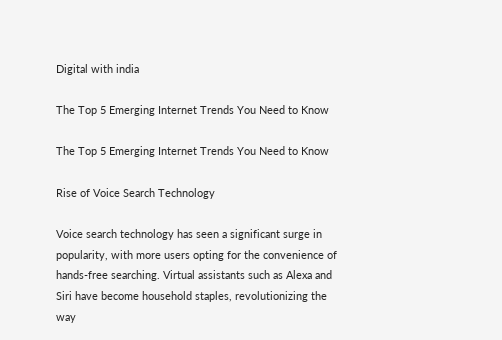Digital with india

The Top 5 Emerging Internet Trends You Need to Know

The Top 5 Emerging Internet Trends You Need to Know

Rise of Voice Search Technology

Voice search technology has seen a significant surge in popularity, with more users opting for the convenience of hands-free searching. Virtual assistants such as Alexa and Siri have become household staples, revolutionizing the way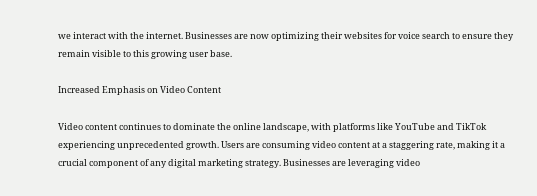we interact with the internet. Businesses are now optimizing their websites for voice search to ensure they remain visible to this growing user base.

Increased Emphasis on Video Content

Video content continues to dominate the online landscape, with platforms like YouTube and TikTok experiencing unprecedented growth. Users are consuming video content at a staggering rate, making it a crucial component of any digital marketing strategy. Businesses are leveraging video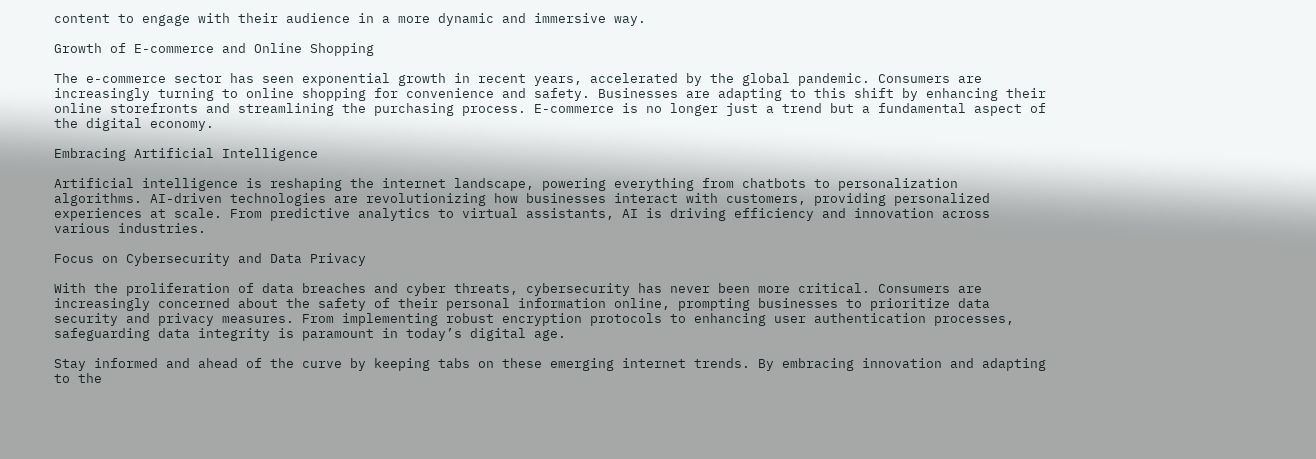content to engage with their audience in a more dynamic and immersive way.

Growth of E-commerce and Online Shopping

The e-commerce sector has seen exponential growth in recent years, accelerated by the global pandemic. Consumers are increasingly turning to online shopping for convenience and safety. Businesses are adapting to this shift by enhancing their online storefronts and streamlining the purchasing process. E-commerce is no longer just a trend but a fundamental aspect of the digital economy.

Embracing Artificial Intelligence

Artificial intelligence is reshaping the internet landscape, powering everything from chatbots to personalization algorithms. AI-driven technologies are revolutionizing how businesses interact with customers, providing personalized experiences at scale. From predictive analytics to virtual assistants, AI is driving efficiency and innovation across various industries.

Focus on Cybersecurity and Data Privacy

With the proliferation of data breaches and cyber threats, cybersecurity has never been more critical. Consumers are increasingly concerned about the safety of their personal information online, prompting businesses to prioritize data security and privacy measures. From implementing robust encryption protocols to enhancing user authentication processes, safeguarding data integrity is paramount in today’s digital age.

Stay informed and ahead of the curve by keeping tabs on these emerging internet trends. By embracing innovation and adapting to the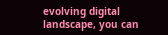evolving digital landscape, you can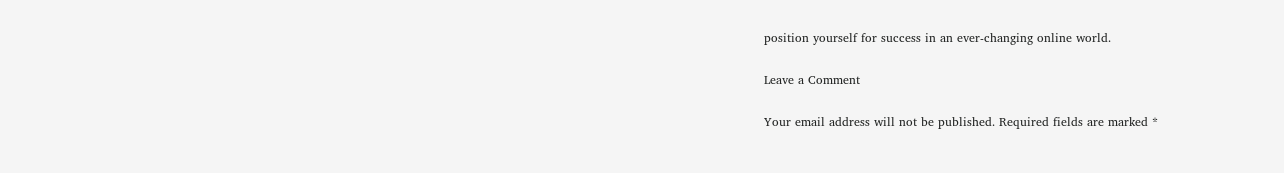position yourself for success in an ever-changing online world.

Leave a Comment

Your email address will not be published. Required fields are marked *